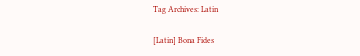Tag Archives: Latin

[Latin] Bona Fides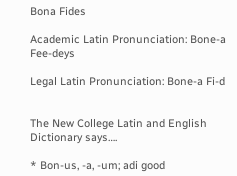Bona Fides

Academic Latin Pronunciation: Bone-a Fee-deys

Legal Latin Pronunciation: Bone-a Fi-d


The New College Latin and English Dictionary says….

* Bon-us, -a, -um; adi good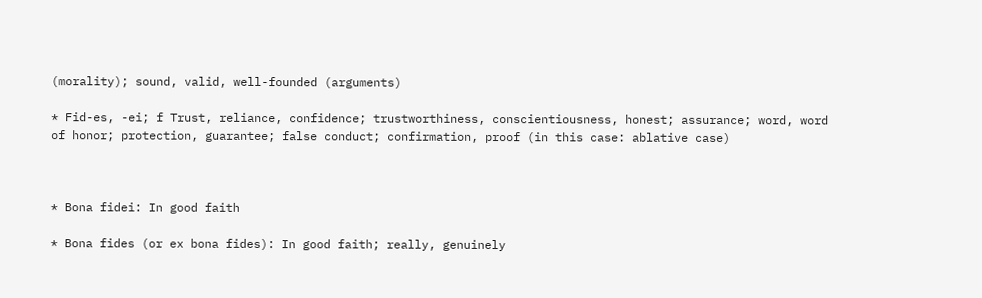(morality); sound, valid, well-founded (arguments)

* Fid-es, -ei; f Trust, reliance, confidence; trustworthiness, conscientiousness, honest; assurance; word, word of honor; protection, guarantee; false conduct; confirmation, proof (in this case: ablative case)



* Bona fidei: In good faith

* Bona fides (or ex bona fides): In good faith; really, genuinely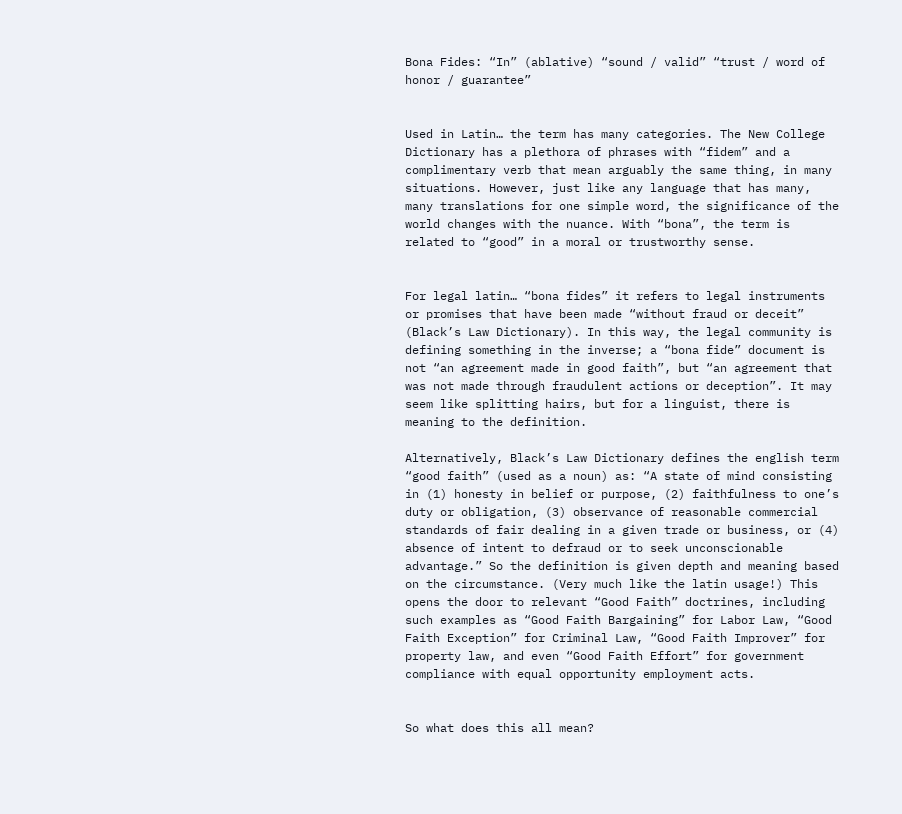Bona Fides: “In” (ablative) “sound / valid” “trust / word of honor / guarantee”


Used in Latin… the term has many categories. The New College Dictionary has a plethora of phrases with “fidem” and a complimentary verb that mean arguably the same thing, in many situations. However, just like any language that has many, many translations for one simple word, the significance of the world changes with the nuance. With “bona”, the term is related to “good” in a moral or trustworthy sense.


For legal latin… “bona fides” it refers to legal instruments or promises that have been made “without fraud or deceit” (Black’s Law Dictionary). In this way, the legal community is defining something in the inverse; a “bona fide” document is not “an agreement made in good faith”, but “an agreement that was not made through fraudulent actions or deception”. It may seem like splitting hairs, but for a linguist, there is meaning to the definition.

Alternatively, Black’s Law Dictionary defines the english term “good faith” (used as a noun) as: “A state of mind consisting in (1) honesty in belief or purpose, (2) faithfulness to one’s duty or obligation, (3) observance of reasonable commercial standards of fair dealing in a given trade or business, or (4) absence of intent to defraud or to seek unconscionable advantage.” So the definition is given depth and meaning based on the circumstance. (Very much like the latin usage!) This opens the door to relevant “Good Faith” doctrines, including such examples as “Good Faith Bargaining” for Labor Law, “Good Faith Exception” for Criminal Law, “Good Faith Improver” for property law, and even “Good Faith Effort” for government compliance with equal opportunity employment acts.


So what does this all mean?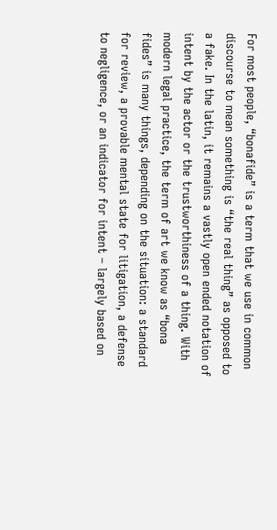For most people, “bonafide” is a term that we use in common discourse to mean something is “the real thing” as opposed to a fake. In the latin, it remains a vastly open ended notation of intent by the actor or the trustworthiness of a thing. With modern legal practice, the term of art we know as “bona fides” is many things, depending on the situation: a standard for review, a provable mental state for litigation, a defense to negligence, or an indicator for intent – largely based on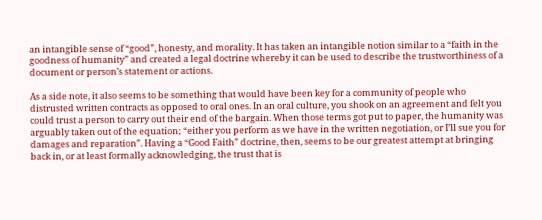an intangible sense of “good”, honesty, and morality. It has taken an intangible notion similar to a “faith in the goodness of humanity” and created a legal doctrine whereby it can be used to describe the trustworthiness of a document or person’s statement or actions.

As a side note, it also seems to be something that would have been key for a community of people who distrusted written contracts as opposed to oral ones. In an oral culture, you shook on an agreement and felt you could trust a person to carry out their end of the bargain. When those terms got put to paper, the humanity was arguably taken out of the equation; “either you perform as we have in the written negotiation, or I’ll sue you for damages and reparation”. Having a “Good Faith” doctrine, then, seems to be our greatest attempt at bringing back in, or at least formally acknowledging, the trust that is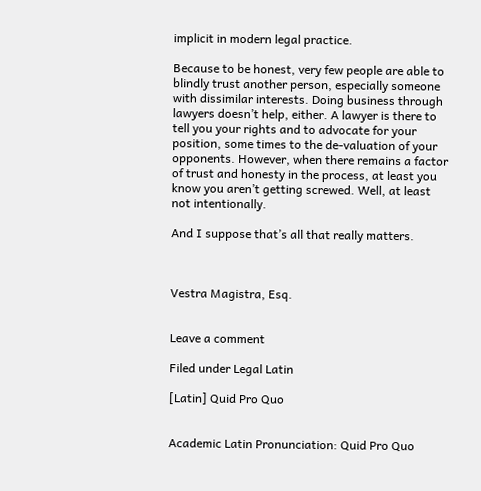implicit in modern legal practice.

Because to be honest, very few people are able to blindly trust another person, especially someone with dissimilar interests. Doing business through lawyers doesn’t help, either. A lawyer is there to tell you your rights and to advocate for your position, some times to the de-valuation of your opponents. However, when there remains a factor of trust and honesty in the process, at least you know you aren’t getting screwed. Well, at least not intentionally.

And I suppose that’s all that really matters.



Vestra Magistra, Esq.


Leave a comment

Filed under Legal Latin

[Latin] Quid Pro Quo


Academic Latin Pronunciation: Quid Pro Quo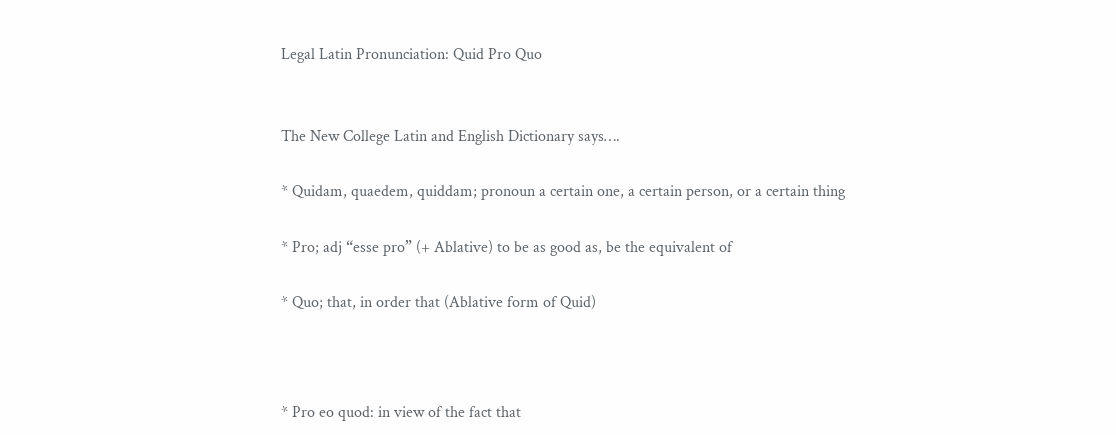Legal Latin Pronunciation: Quid Pro Quo


The New College Latin and English Dictionary says….

* Quidam, quaedem, quiddam; pronoun a certain one, a certain person, or a certain thing

* Pro; adj “esse pro” (+ Ablative) to be as good as, be the equivalent of

* Quo; that, in order that (Ablative form of Quid)



* Pro eo quod: in view of the fact that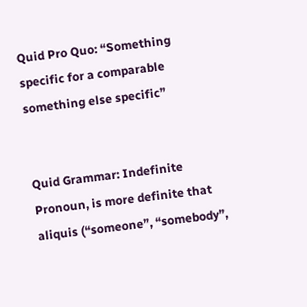Quid Pro Quo: “Something specific for a comparable something else specific”


Quid Grammar: Indefinite Pronoun, is more definite that aliquis (“someone”, “somebody”,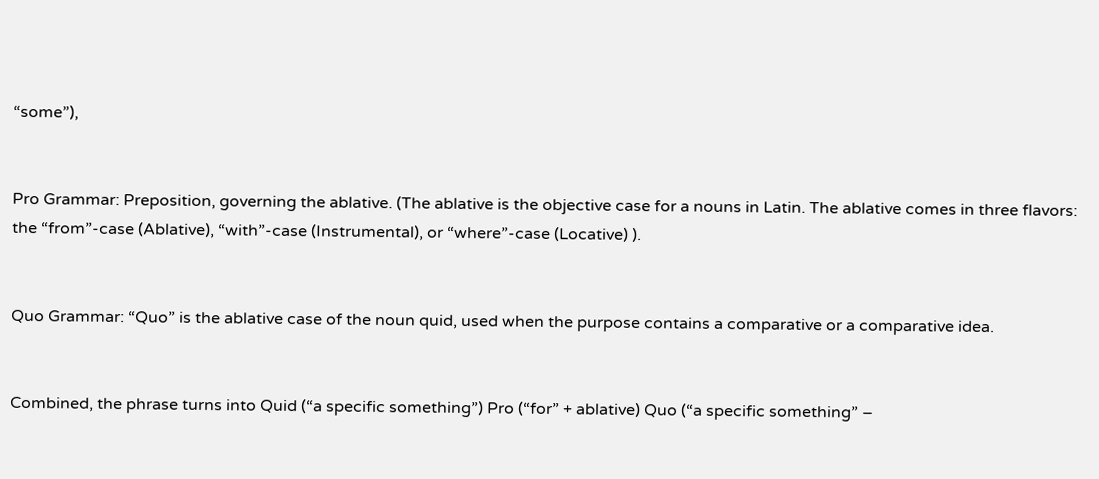“some”),


Pro Grammar: Preposition, governing the ablative. (The ablative is the objective case for a nouns in Latin. The ablative comes in three flavors: the “from”-case (Ablative), “with”-case (Instrumental), or “where”-case (Locative) ).


Quo Grammar: “Quo” is the ablative case of the noun quid, used when the purpose contains a comparative or a comparative idea.


Combined, the phrase turns into Quid (“a specific something”) Pro (“for” + ablative) Quo (“a specific something” –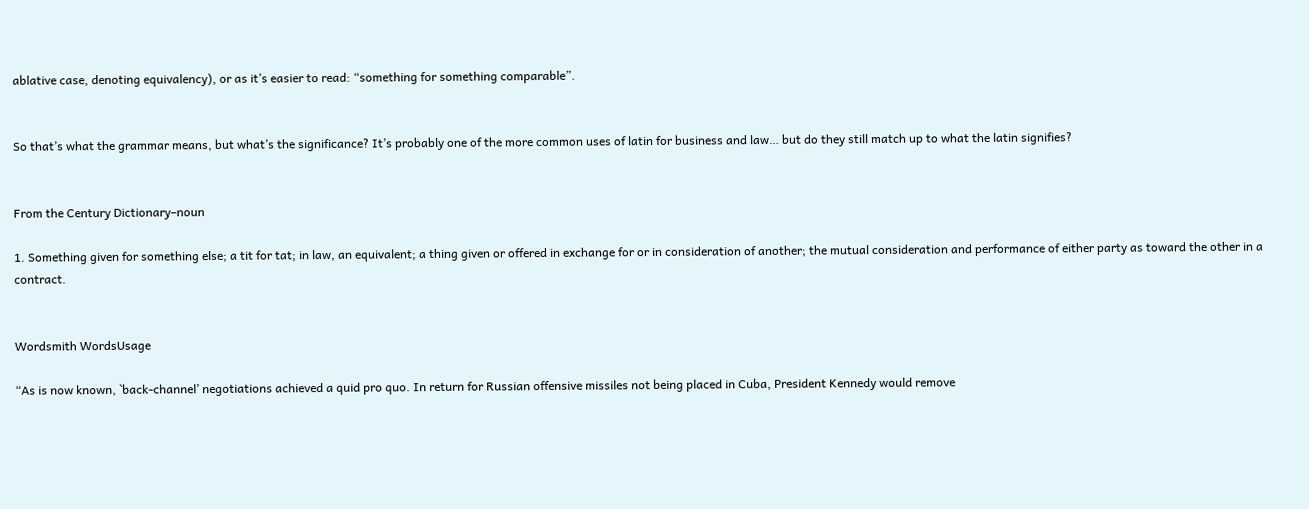ablative case, denoting equivalency), or as it’s easier to read: “something for something comparable”.


So that’s what the grammar means, but what’s the significance? It’s probably one of the more common uses of latin for business and law… but do they still match up to what the latin signifies?


From the Century Dictionary–noun

1. Something given for something else; a tit for tat; in law, an equivalent; a thing given or offered in exchange for or in consideration of another; the mutual consideration and performance of either party as toward the other in a contract.


Wordsmith WordsUsage

“As is now known, `back-channel’ negotiations achieved a quid pro quo. In return for Russian offensive missiles not being placed in Cuba, President Kennedy would remove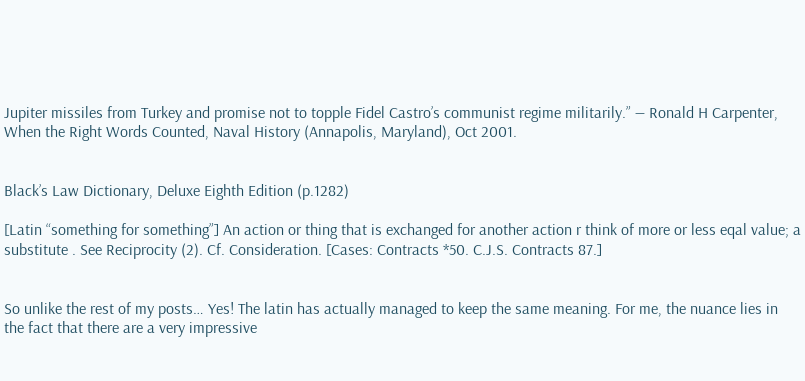Jupiter missiles from Turkey and promise not to topple Fidel Castro’s communist regime militarily.” ― Ronald H Carpenter, When the Right Words Counted, Naval History (Annapolis, Maryland), Oct 2001.


Black’s Law Dictionary, Deluxe Eighth Edition (p.1282)

[Latin “something for something”] An action or thing that is exchanged for another action r think of more or less eqal value; a substitute . See Reciprocity (2). Cf. Consideration. [Cases: Contracts *50. C.J.S. Contracts 87.]


So unlike the rest of my posts… Yes! The latin has actually managed to keep the same meaning. For me, the nuance lies in the fact that there are a very impressive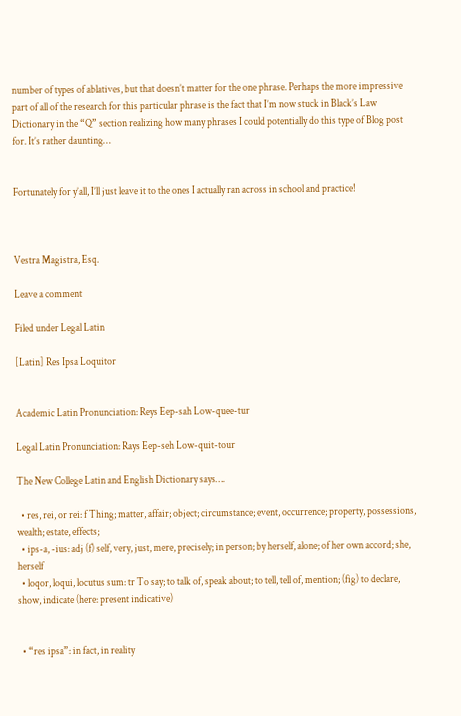number of types of ablatives, but that doesn’t matter for the one phrase. Perhaps the more impressive part of all of the research for this particular phrase is the fact that I’m now stuck in Black’s Law Dictionary in the “Q” section realizing how many phrases I could potentially do this type of Blog post for. It’s rather daunting…


Fortunately for y’all, I’ll just leave it to the ones I actually ran across in school and practice!



Vestra Magistra, Esq.

Leave a comment

Filed under Legal Latin

[Latin] Res Ipsa Loquitor


Academic Latin Pronunciation: Reys Eep-sah Low-quee-tur

Legal Latin Pronunciation: Rays Eep-seh Low-quit-tour

The New College Latin and English Dictionary says….

  • res, rei, or rei: f Thing; matter, affair; object; circumstance; event, occurrence; property, possessions, wealth; estate, effects;
  • ips-a, -ius: adj (f) self, very, just, mere, precisely; in person; by herself, alone; of her own accord; she, herself
  • loqor, loqui, locutus sum: tr To say; to talk of, speak about; to tell, tell of, mention; (fig) to declare, show, indicate (here: present indicative)


  • “res ipsa”: in fact, in reality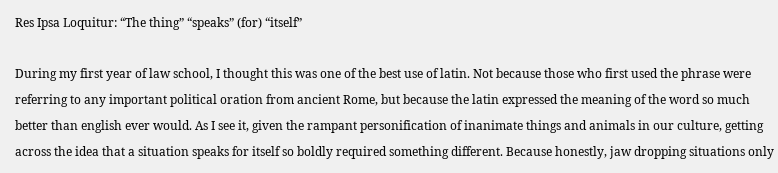Res Ipsa Loquitur: “The thing” “speaks” (for) “itself”

During my first year of law school, I thought this was one of the best use of latin. Not because those who first used the phrase were referring to any important political oration from ancient Rome, but because the latin expressed the meaning of the word so much better than english ever would. As I see it, given the rampant personification of inanimate things and animals in our culture, getting across the idea that a situation speaks for itself so boldly required something different. Because honestly, jaw dropping situations only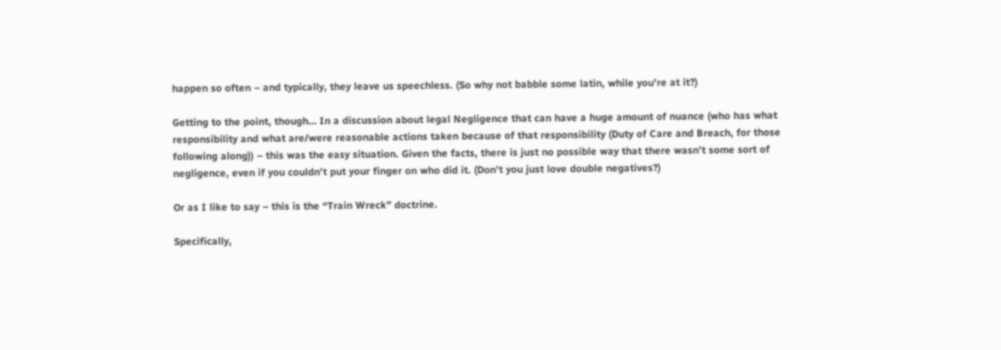happen so often – and typically, they leave us speechless. (So why not babble some latin, while you’re at it?)

Getting to the point, though… In a discussion about legal Negligence that can have a huge amount of nuance (who has what responsibility and what are/were reasonable actions taken because of that responsibility (Duty of Care and Breach, for those following along)) – this was the easy situation. Given the facts, there is just no possible way that there wasn’t some sort of negligence, even if you couldn’t put your finger on who did it. (Don’t you just love double negatives?)

Or as I like to say – this is the “Train Wreck” doctrine.

Specifically,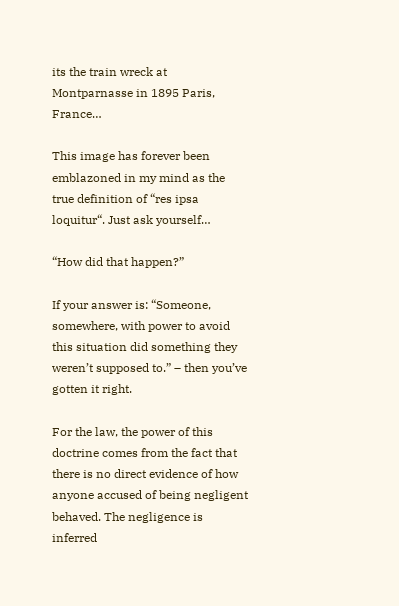its the train wreck at Montparnasse in 1895 Paris, France…

This image has forever been emblazoned in my mind as the true definition of “res ipsa loquitur“. Just ask yourself…

“How did that happen?”

If your answer is: “Someone, somewhere, with power to avoid this situation did something they weren’t supposed to.” – then you’ve gotten it right.

For the law, the power of this doctrine comes from the fact that there is no direct evidence of how anyone accused of being negligent behaved. The negligence is inferred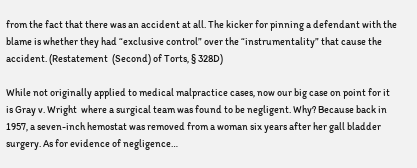from the fact that there was an accident at all. The kicker for pinning a defendant with the blame is whether they had “exclusive control” over the “instrumentality” that cause the accident. (Restatement  (Second) of Torts, § 328D)

While not originally applied to medical malpractice cases, now our big case on point for it is Gray v. Wright  where a surgical team was found to be negligent. Why? Because back in 1957, a seven-inch hemostat was removed from a woman six years after her gall bladder surgery. As for evidence of negligence…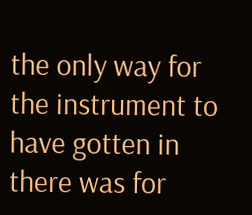the only way for the instrument to have gotten in there was for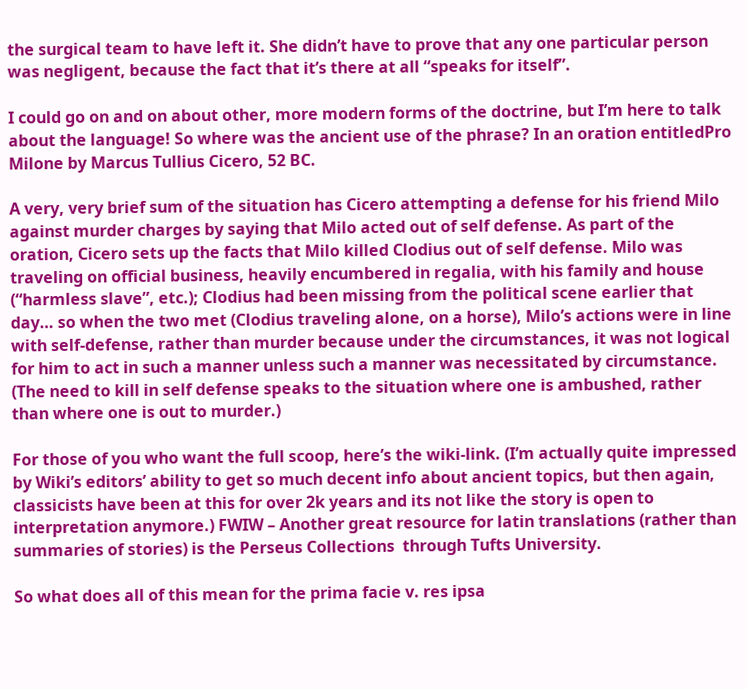the surgical team to have left it. She didn’t have to prove that any one particular person was negligent, because the fact that it’s there at all “speaks for itself”.

I could go on and on about other, more modern forms of the doctrine, but I’m here to talk about the language! So where was the ancient use of the phrase? In an oration entitledPro Milone by Marcus Tullius Cicero, 52 BC.

A very, very brief sum of the situation has Cicero attempting a defense for his friend Milo against murder charges by saying that Milo acted out of self defense. As part of the oration, Cicero sets up the facts that Milo killed Clodius out of self defense. Milo was traveling on official business, heavily encumbered in regalia, with his family and house (“harmless slave”, etc.); Clodius had been missing from the political scene earlier that day… so when the two met (Clodius traveling alone, on a horse), Milo’s actions were in line with self-defense, rather than murder because under the circumstances, it was not logical for him to act in such a manner unless such a manner was necessitated by circumstance. (The need to kill in self defense speaks to the situation where one is ambushed, rather than where one is out to murder.)

For those of you who want the full scoop, here’s the wiki-link. (I’m actually quite impressed by Wiki’s editors’ ability to get so much decent info about ancient topics, but then again, classicists have been at this for over 2k years and its not like the story is open to interpretation anymore.) FWIW – Another great resource for latin translations (rather than summaries of stories) is the Perseus Collections  through Tufts University.

So what does all of this mean for the prima facie v. res ipsa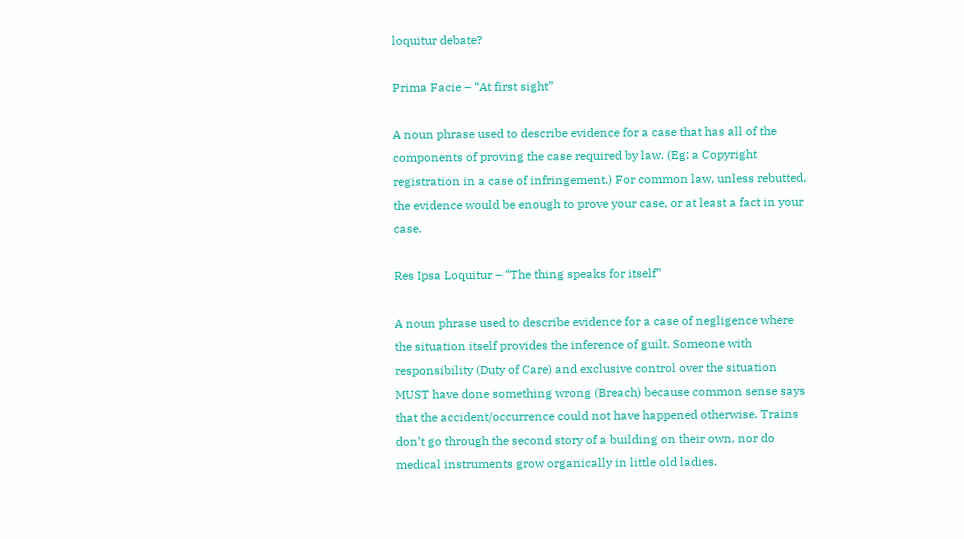loquitur debate?

Prima Facie – “At first sight”

A noun phrase used to describe evidence for a case that has all of the components of proving the case required by law. (Eg: a Copyright registration in a case of infringement.) For common law, unless rebutted, the evidence would be enough to prove your case, or at least a fact in your case.

Res Ipsa Loquitur – “The thing speaks for itself”

A noun phrase used to describe evidence for a case of negligence where the situation itself provides the inference of guilt. Someone with responsibility (Duty of Care) and exclusive control over the situation MUST have done something wrong (Breach) because common sense says that the accident/occurrence could not have happened otherwise. Trains don’t go through the second story of a building on their own, nor do medical instruments grow organically in little old ladies.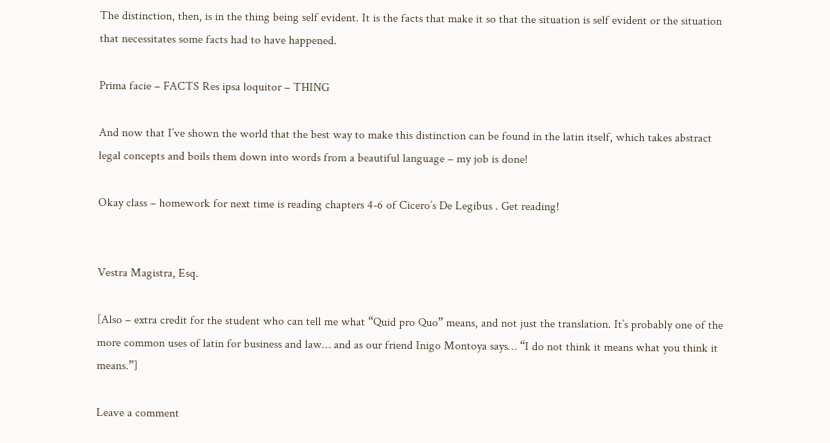The distinction, then, is in the thing being self evident. It is the facts that make it so that the situation is self evident or the situation that necessitates some facts had to have happened.

Prima facie – FACTS Res ipsa loquitor – THING

And now that I’ve shown the world that the best way to make this distinction can be found in the latin itself, which takes abstract legal concepts and boils them down into words from a beautiful language – my job is done!

Okay class – homework for next time is reading chapters 4-6 of Cicero’s De Legibus . Get reading!


Vestra Magistra, Esq.

[Also – extra credit for the student who can tell me what “Quid pro Quo” means, and not just the translation. It’s probably one of the more common uses of latin for business and law… and as our friend Inigo Montoya says… “I do not think it means what you think it means.”]

Leave a comment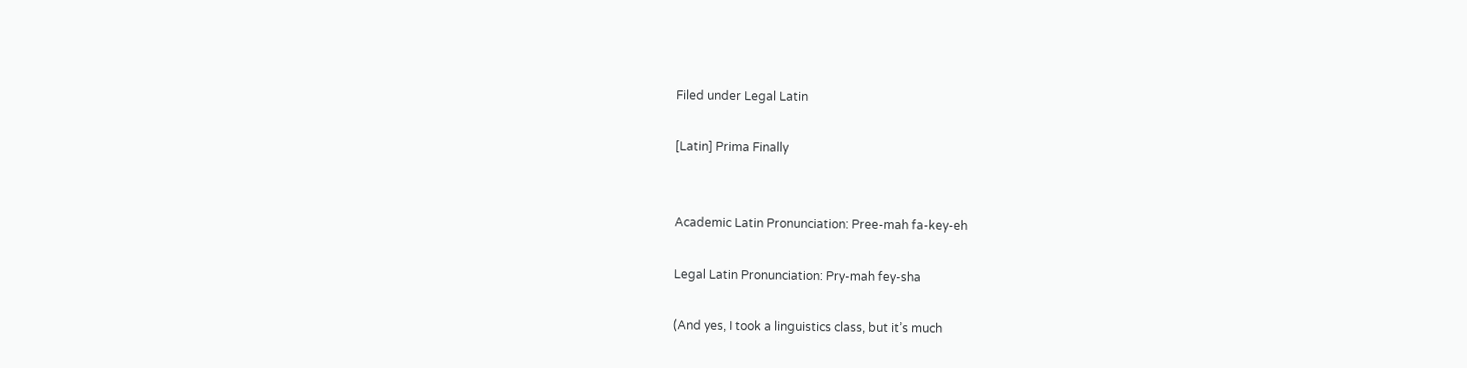Filed under Legal Latin

[Latin] Prima Finally


Academic Latin Pronunciation: Pree-mah fa-key-eh

Legal Latin Pronunciation: Pry-mah fey-sha

(And yes, I took a linguistics class, but it’s much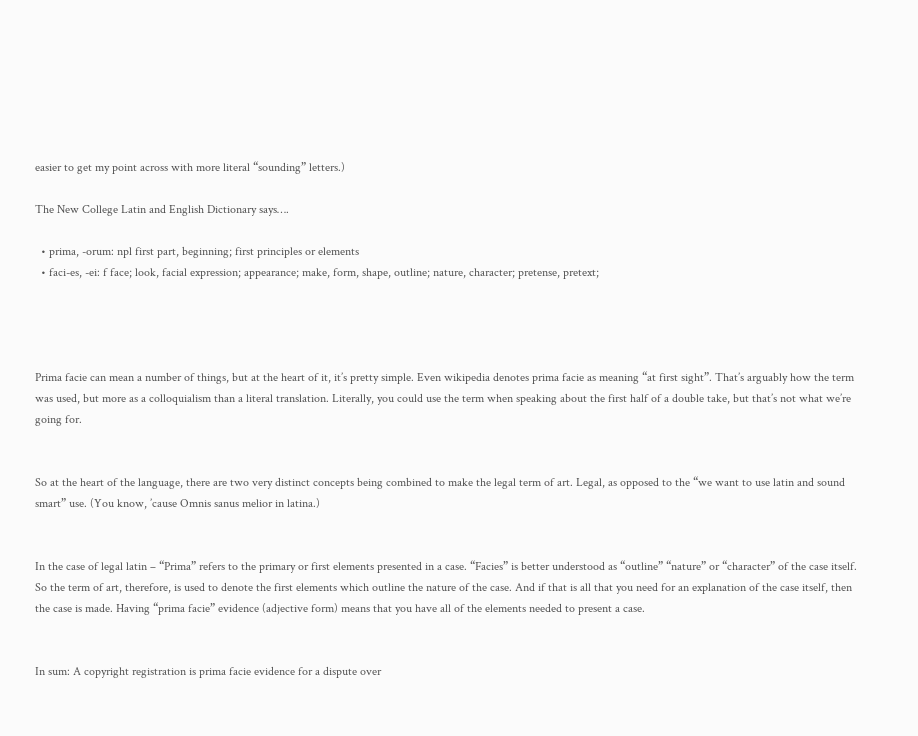easier to get my point across with more literal “sounding” letters.)

The New College Latin and English Dictionary says….

  • prima, -orum: npl first part, beginning; first principles or elements
  • faci-es, -ei: f face; look, facial expression; appearance; make, form, shape, outline; nature, character; pretense, pretext;




Prima facie can mean a number of things, but at the heart of it, it’s pretty simple. Even wikipedia denotes prima facie as meaning “at first sight”. That’s arguably how the term was used, but more as a colloquialism than a literal translation. Literally, you could use the term when speaking about the first half of a double take, but that’s not what we’re going for.


So at the heart of the language, there are two very distinct concepts being combined to make the legal term of art. Legal, as opposed to the “we want to use latin and sound smart” use. (You know, ’cause Omnis sanus melior in latina.)


In the case of legal latin – “Prima” refers to the primary or first elements presented in a case. “Facies” is better understood as “outline” “nature” or “character” of the case itself. So the term of art, therefore, is used to denote the first elements which outline the nature of the case. And if that is all that you need for an explanation of the case itself, then the case is made. Having “prima facie” evidence (adjective form) means that you have all of the elements needed to present a case.


In sum: A copyright registration is prima facie evidence for a dispute over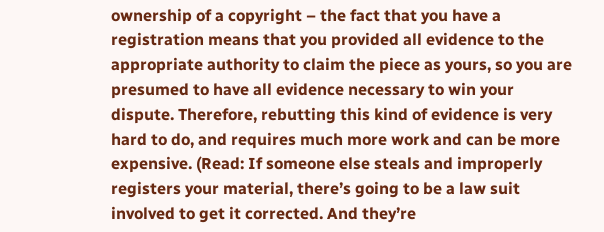ownership of a copyright – the fact that you have a registration means that you provided all evidence to the appropriate authority to claim the piece as yours, so you are presumed to have all evidence necessary to win your dispute. Therefore, rebutting this kind of evidence is very hard to do, and requires much more work and can be more expensive. (Read: If someone else steals and improperly registers your material, there’s going to be a law suit involved to get it corrected. And they’re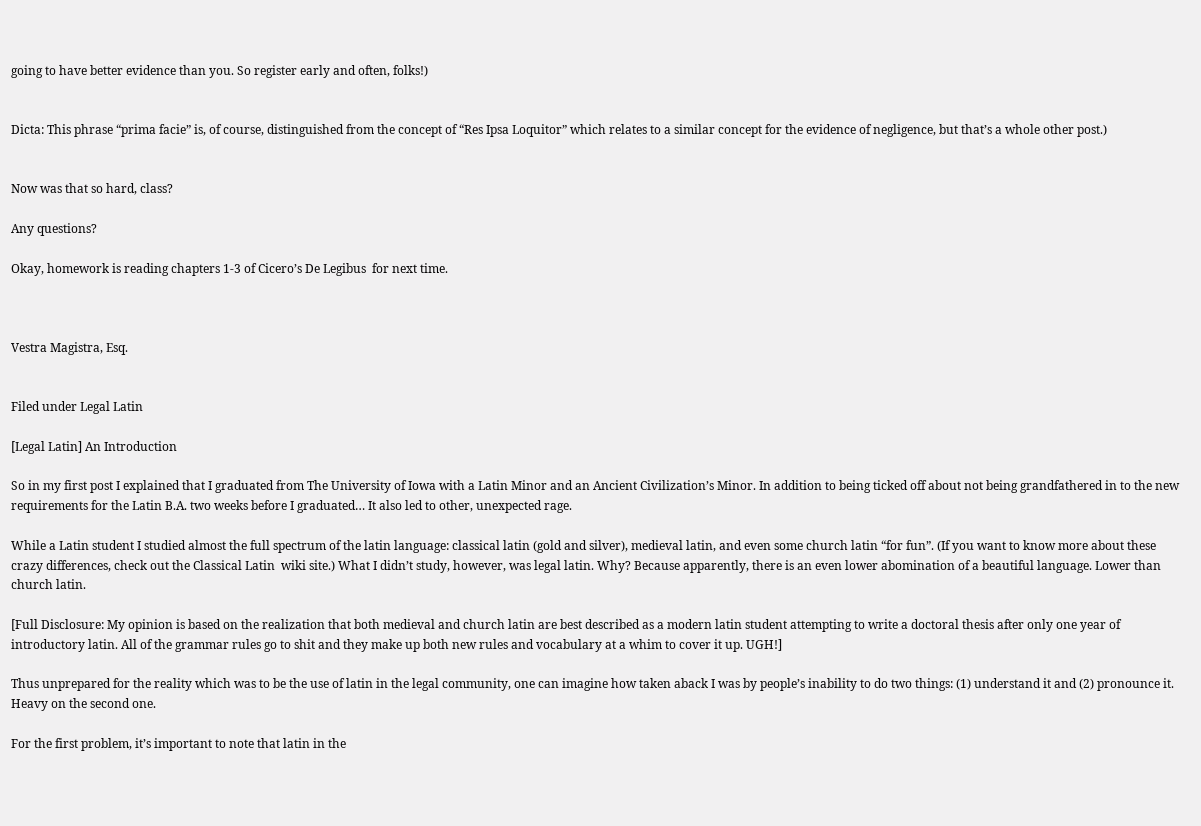going to have better evidence than you. So register early and often, folks!)


Dicta: This phrase “prima facie” is, of course, distinguished from the concept of “Res Ipsa Loquitor” which relates to a similar concept for the evidence of negligence, but that’s a whole other post.)


Now was that so hard, class?

Any questions?

Okay, homework is reading chapters 1-3 of Cicero’s De Legibus  for next time.



Vestra Magistra, Esq.


Filed under Legal Latin

[Legal Latin] An Introduction

So in my first post I explained that I graduated from The University of Iowa with a Latin Minor and an Ancient Civilization’s Minor. In addition to being ticked off about not being grandfathered in to the new requirements for the Latin B.A. two weeks before I graduated… It also led to other, unexpected rage.

While a Latin student I studied almost the full spectrum of the latin language: classical latin (gold and silver), medieval latin, and even some church latin “for fun”. (If you want to know more about these crazy differences, check out the Classical Latin  wiki site.) What I didn’t study, however, was legal latin. Why? Because apparently, there is an even lower abomination of a beautiful language. Lower than church latin.

[Full Disclosure: My opinion is based on the realization that both medieval and church latin are best described as a modern latin student attempting to write a doctoral thesis after only one year of introductory latin. All of the grammar rules go to shit and they make up both new rules and vocabulary at a whim to cover it up. UGH!]

Thus unprepared for the reality which was to be the use of latin in the legal community, one can imagine how taken aback I was by people’s inability to do two things: (1) understand it and (2) pronounce it. Heavy on the second one.

For the first problem, it’s important to note that latin in the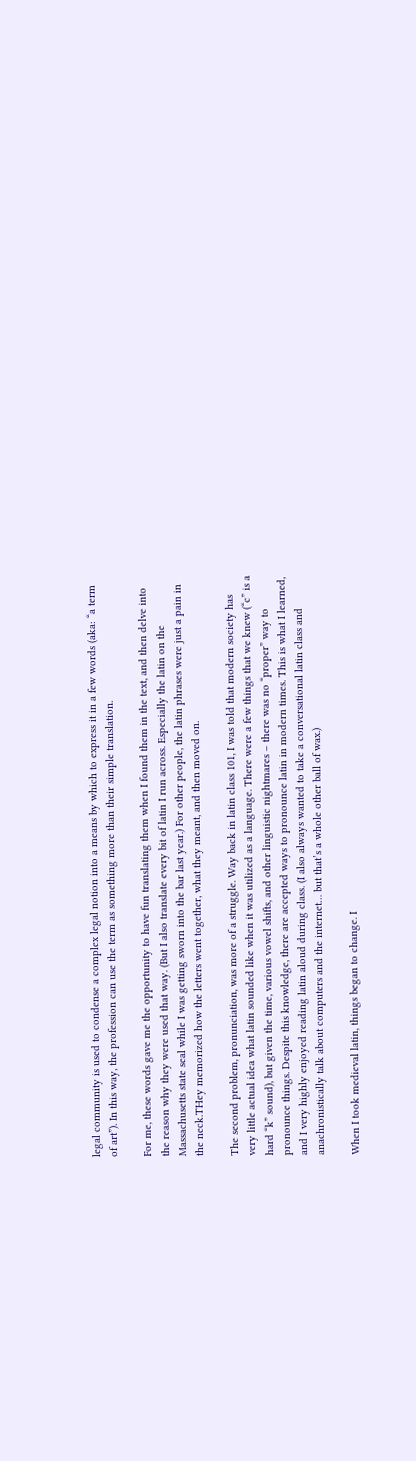legal community is used to condense a complex legal notion into a means by which to express it in a few words (aka: “a term of art”). In this way, the profession can use the term as something more than their simple translation.

For me, these words gave me the opportunity to have fun translating them when I found them in the text, and then delve into the reason why they were used that way. (But I also translate every bit of latin I run across. Especially the latin on the Massachusetts state seal while I was getting sworn into the bar last year.) For other people, the latin phrases were just a pain in the neck.THey memorized how the letters went together, what they meant, and then moved on.

The second problem, pronunciation, was more of a struggle. Way back in latin class 101, I was told that modern society has very little actual idea what latin sounded like when it was utilized as a language. There were a few things that we knew (“c” is a hard “k” sound), but given the time, various vowel shifts, and other linguistic nightmares – there was no “proper” way to pronounce things. Despite this knowledge, there are accepted ways to pronounce latin in modern times. This is what I learned, and I very highly enjoyed reading latin aloud during class. (I also always wanted to take a conversational latin class and anachronistically talk about computers and the internet… but that’s a whole other ball of wax.)

When I took medieval latin, things began to change. I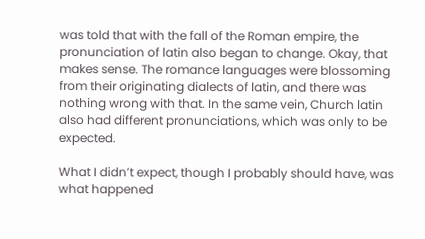was told that with the fall of the Roman empire, the pronunciation of latin also began to change. Okay, that makes sense. The romance languages were blossoming from their originating dialects of latin, and there was nothing wrong with that. In the same vein, Church latin also had different pronunciations, which was only to be expected.

What I didn’t expect, though I probably should have, was what happened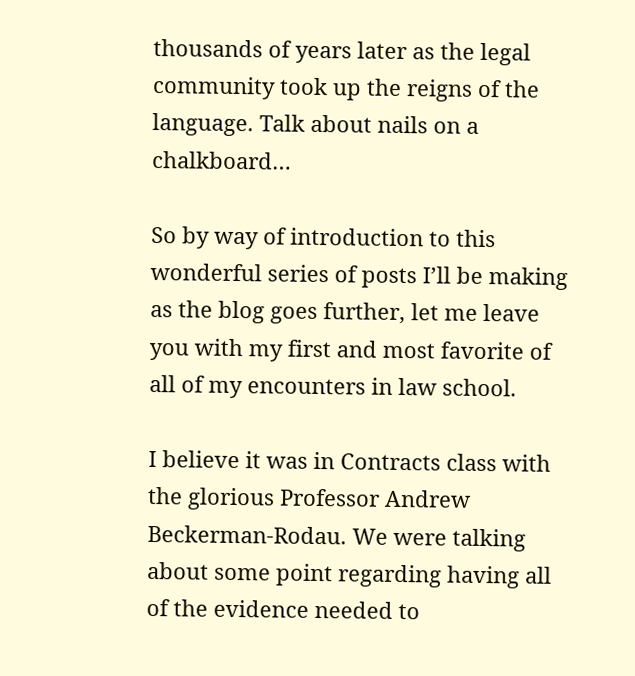thousands of years later as the legal community took up the reigns of the language. Talk about nails on a chalkboard…

So by way of introduction to this wonderful series of posts I’ll be making as the blog goes further, let me leave you with my first and most favorite of all of my encounters in law school.

I believe it was in Contracts class with the glorious Professor Andrew Beckerman-Rodau. We were talking about some point regarding having all of the evidence needed to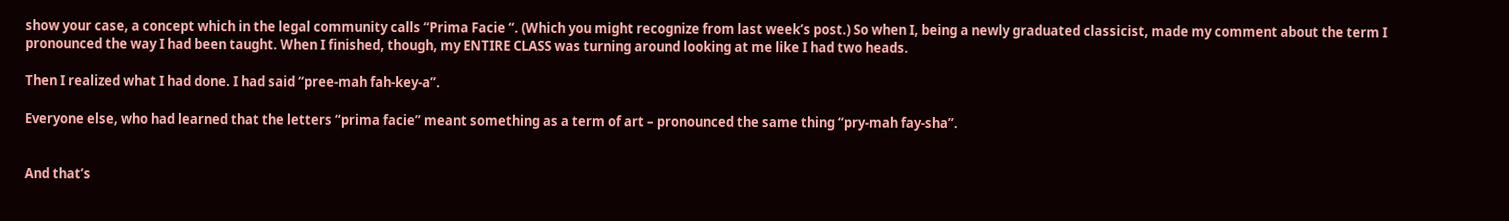show your case, a concept which in the legal community calls “Prima Facie “. (Which you might recognize from last week’s post.) So when I, being a newly graduated classicist, made my comment about the term I pronounced the way I had been taught. When I finished, though, my ENTIRE CLASS was turning around looking at me like I had two heads.

Then I realized what I had done. I had said “pree-mah fah-key-a”.

Everyone else, who had learned that the letters “prima facie” meant something as a term of art – pronounced the same thing “pry-mah fay-sha”.


And that’s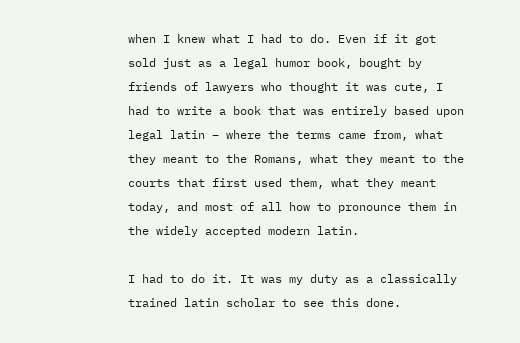when I knew what I had to do. Even if it got sold just as a legal humor book, bought by friends of lawyers who thought it was cute, I had to write a book that was entirely based upon legal latin – where the terms came from, what they meant to the Romans, what they meant to the courts that first used them, what they meant today, and most of all how to pronounce them in the widely accepted modern latin.

I had to do it. It was my duty as a classically trained latin scholar to see this done.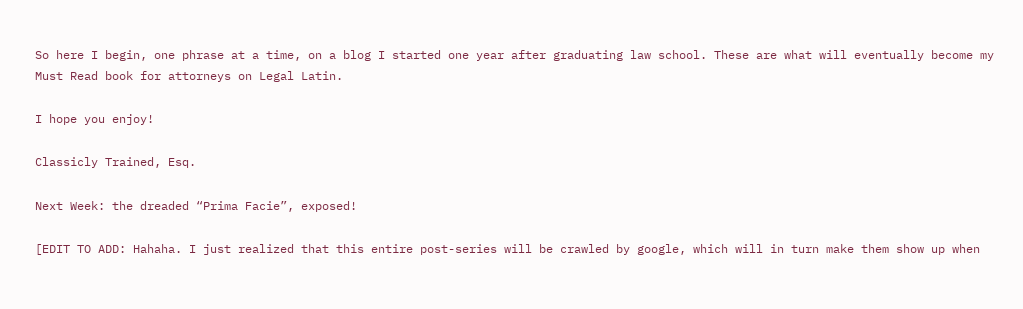So here I begin, one phrase at a time, on a blog I started one year after graduating law school. These are what will eventually become my Must Read book for attorneys on Legal Latin.

I hope you enjoy!

Classicly Trained, Esq.

Next Week: the dreaded “Prima Facie”, exposed!

[EDIT TO ADD: Hahaha. I just realized that this entire post-series will be crawled by google, which will in turn make them show up when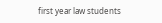first year law students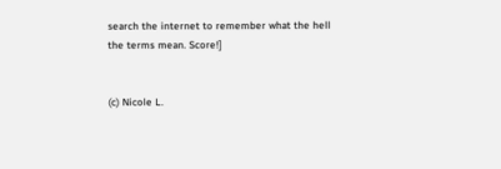search the internet to remember what the hell the terms mean. Score!]


(c) Nicole L.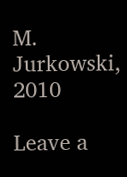M. Jurkowski, 2010

Leave a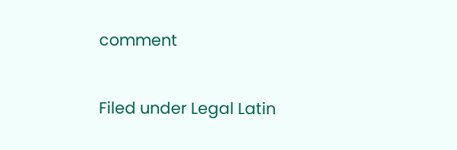comment

Filed under Legal Latin